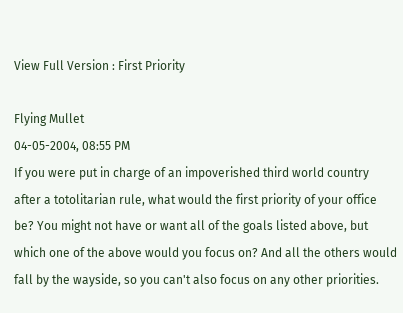View Full Version : First Priority

Flying Mullet
04-05-2004, 08:55 PM
If you were put in charge of an impoverished third world country after a totolitarian rule, what would the first priority of your office be? You might not have or want all of the goals listed above, but which one of the above would you focus on? And all the others would fall by the wayside, so you can't also focus on any other priorities.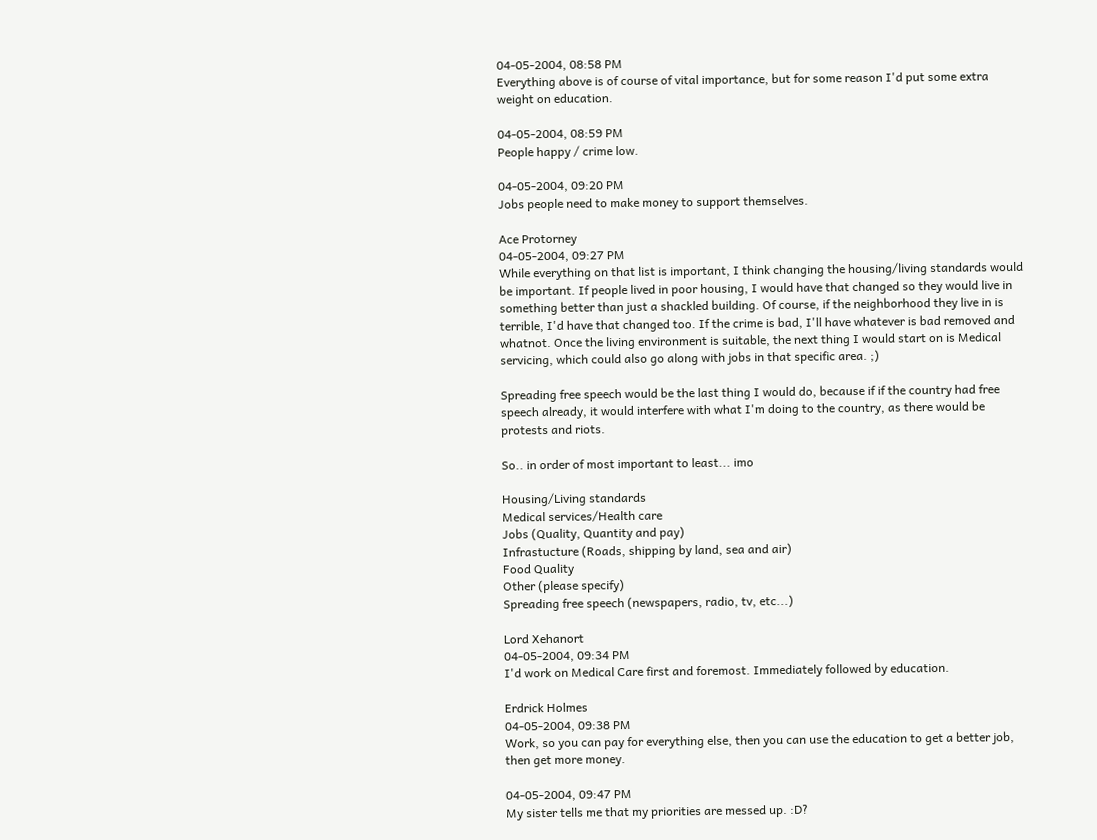04-05-2004, 08:58 PM
Everything above is of course of vital importance, but for some reason I'd put some extra weight on education.

04-05-2004, 08:59 PM
People happy / crime low.

04-05-2004, 09:20 PM
Jobs people need to make money to support themselves.

Ace Protorney
04-05-2004, 09:27 PM
While everything on that list is important, I think changing the housing/living standards would be important. If people lived in poor housing, I would have that changed so they would live in something better than just a shackled building. Of course, if the neighborhood they live in is terrible, I'd have that changed too. If the crime is bad, I'll have whatever is bad removed and whatnot. Once the living environment is suitable, the next thing I would start on is Medical servicing, which could also go along with jobs in that specific area. ;)

Spreading free speech would be the last thing I would do, because if if the country had free speech already, it would interfere with what I'm doing to the country, as there would be protests and riots.

So.. in order of most important to least... imo

Housing/Living standards
Medical services/Health care
Jobs (Quality, Quantity and pay)
Infrastucture (Roads, shipping by land, sea and air)
Food Quality
Other (please specify)
Spreading free speech (newspapers, radio, tv, etc...)

Lord Xehanort
04-05-2004, 09:34 PM
I'd work on Medical Care first and foremost. Immediately followed by education.

Erdrick Holmes
04-05-2004, 09:38 PM
Work, so you can pay for everything else, then you can use the education to get a better job, then get more money.

04-05-2004, 09:47 PM
My sister tells me that my priorities are messed up. :D?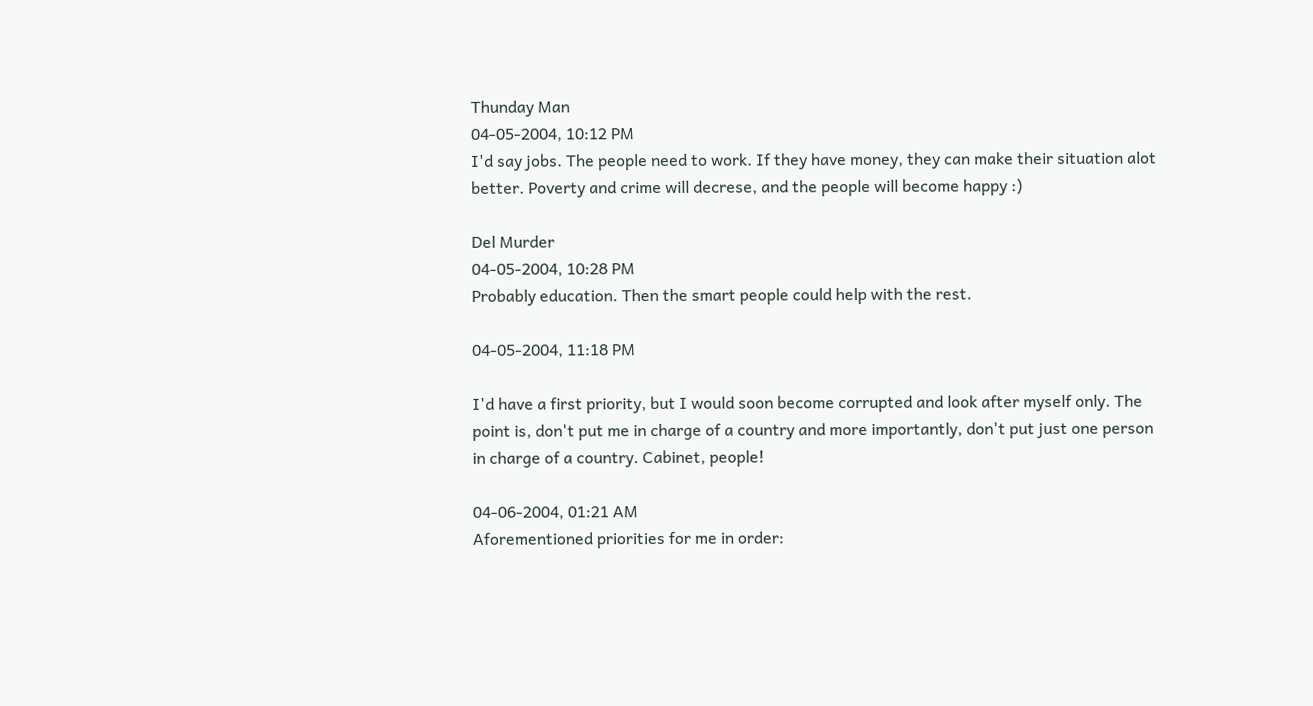Thunday Man
04-05-2004, 10:12 PM
I'd say jobs. The people need to work. If they have money, they can make their situation alot better. Poverty and crime will decrese, and the people will become happy :)

Del Murder
04-05-2004, 10:28 PM
Probably education. Then the smart people could help with the rest.

04-05-2004, 11:18 PM

I'd have a first priority, but I would soon become corrupted and look after myself only. The point is, don't put me in charge of a country and more importantly, don't put just one person in charge of a country. Cabinet, people!

04-06-2004, 01:21 AM
Aforementioned priorities for me in order: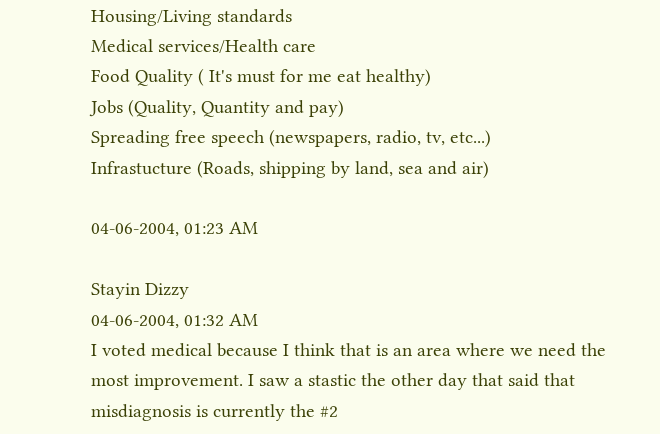Housing/Living standards
Medical services/Health care
Food Quality ( It's must for me eat healthy)
Jobs (Quality, Quantity and pay)
Spreading free speech (newspapers, radio, tv, etc...)
Infrastucture (Roads, shipping by land, sea and air)

04-06-2004, 01:23 AM

Stayin Dizzy
04-06-2004, 01:32 AM
I voted medical because I think that is an area where we need the most improvement. I saw a stastic the other day that said that misdiagnosis is currently the #2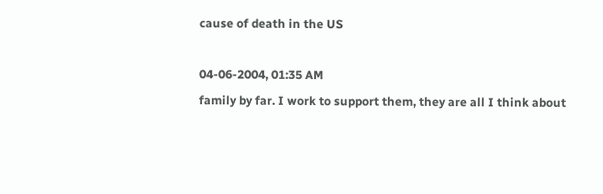cause of death in the US

04-06-2004, 01:35 AM
family by far. I work to support them, they are all I think about